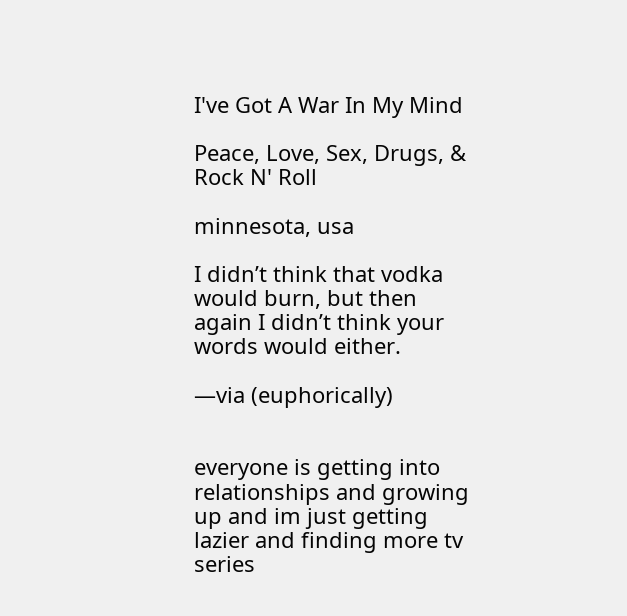I've Got A War In My Mind

Peace, Love, Sex, Drugs, & Rock N' Roll

minnesota, usa

I didn’t think that vodka would burn, but then again I didn’t think your words would either.

—via (euphorically)


everyone is getting into relationships and growing up and im just getting lazier and finding more tv series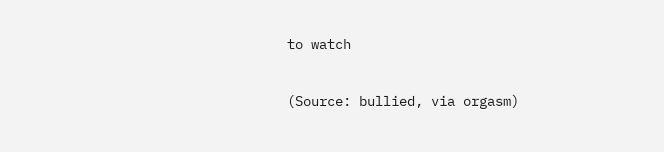to watch

(Source: bullied, via orgasm)